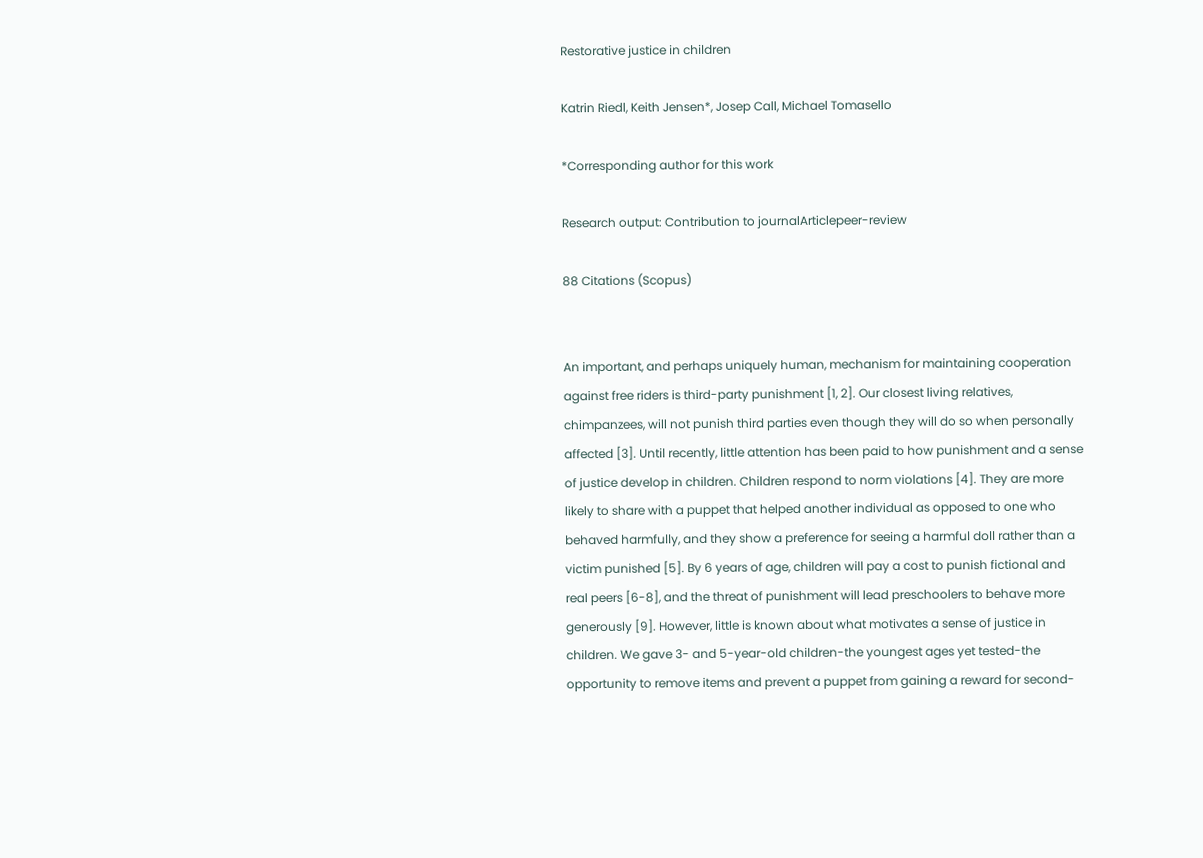Restorative justice in children

Katrin Riedl, Keith Jensen*, Josep Call, Michael Tomasello

*Corresponding author for this work

Research output: Contribution to journalArticlepeer-review

88 Citations (Scopus)


An important, and perhaps uniquely human, mechanism for maintaining cooperation against free riders is third-party punishment [1, 2]. Our closest living relatives, chimpanzees, will not punish third parties even though they will do so when personally affected [3]. Until recently, little attention has been paid to how punishment and a sense of justice develop in children. Children respond to norm violations [4]. They are more likely to share with a puppet that helped another individual as opposed to one who behaved harmfully, and they show a preference for seeing a harmful doll rather than a victim punished [5]. By 6 years of age, children will pay a cost to punish fictional and real peers [6-8], and the threat of punishment will lead preschoolers to behave more generously [9]. However, little is known about what motivates a sense of justice in children. We gave 3- and 5-year-old children-the youngest ages yet tested-the opportunity to remove items and prevent a puppet from gaining a reward for second-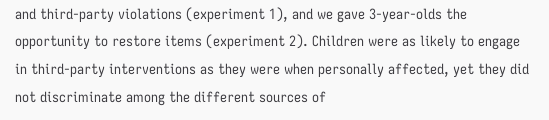and third-party violations (experiment 1), and we gave 3-year-olds the opportunity to restore items (experiment 2). Children were as likely to engage in third-party interventions as they were when personally affected, yet they did not discriminate among the different sources of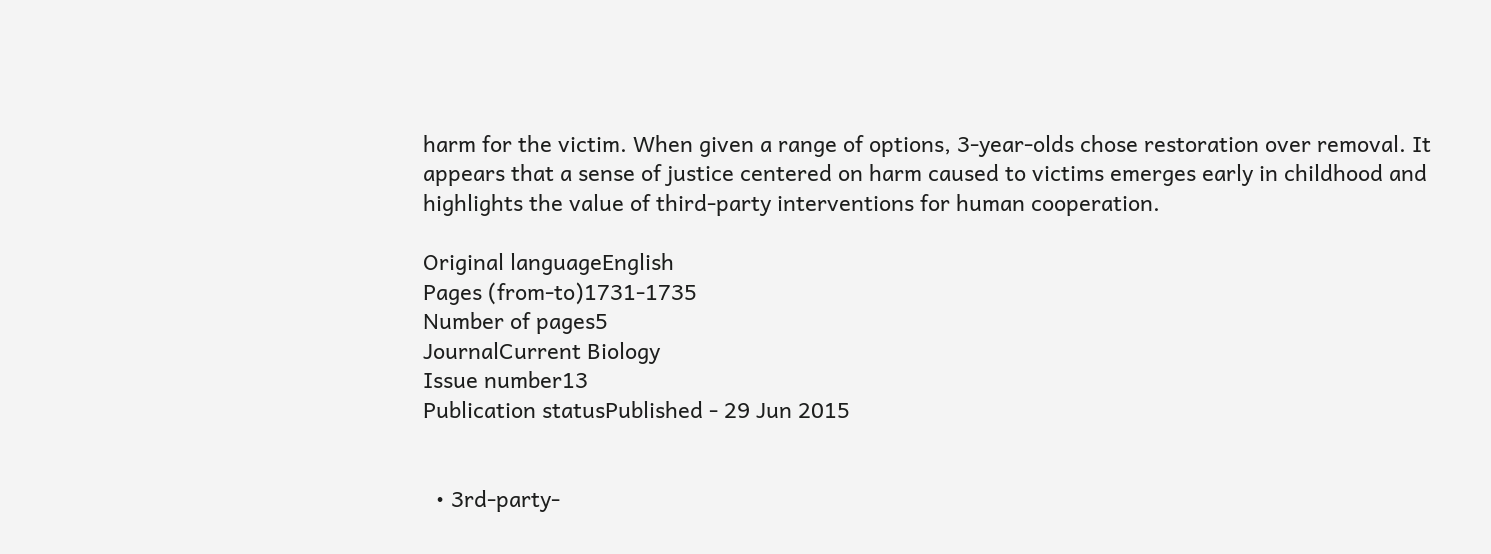harm for the victim. When given a range of options, 3-year-olds chose restoration over removal. It appears that a sense of justice centered on harm caused to victims emerges early in childhood and highlights the value of third-party interventions for human cooperation.

Original languageEnglish
Pages (from-to)1731-1735
Number of pages5
JournalCurrent Biology
Issue number13
Publication statusPublished - 29 Jun 2015


  • 3rd-party-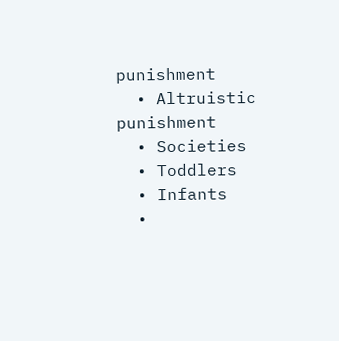punishment
  • Altruistic punishment
  • Societies
  • Toddlers
  • Infants
  •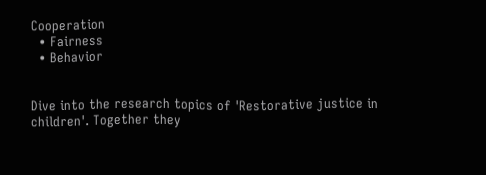Cooperation
  • Fairness
  • Behavior


Dive into the research topics of 'Restorative justice in children'. Together they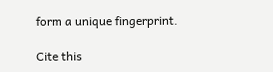form a unique fingerprint.

Cite this